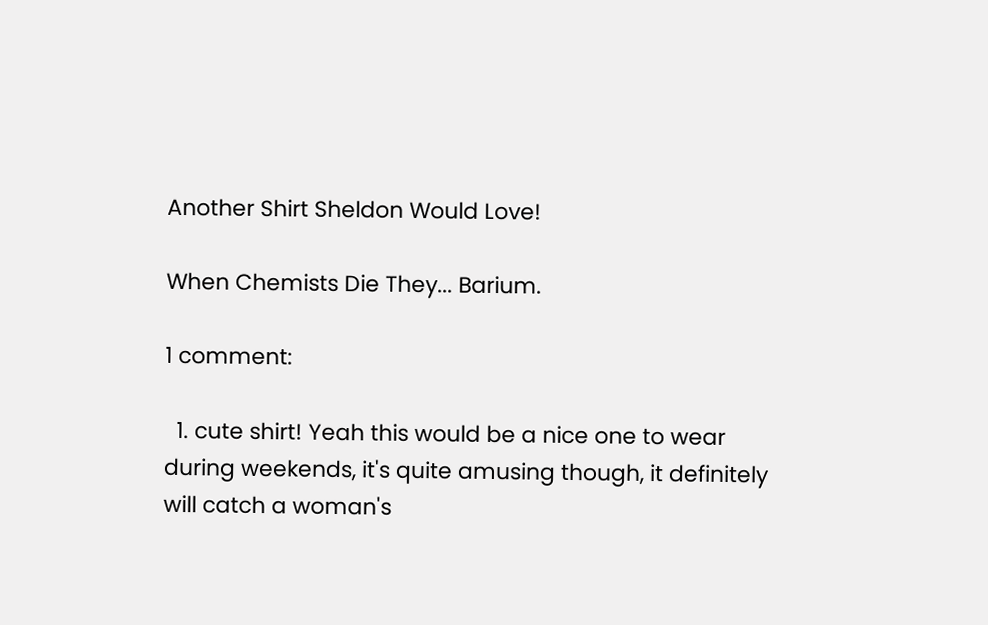Another Shirt Sheldon Would Love!

When Chemists Die They... Barium.

1 comment:

  1. cute shirt! Yeah this would be a nice one to wear during weekends, it's quite amusing though, it definitely will catch a woman's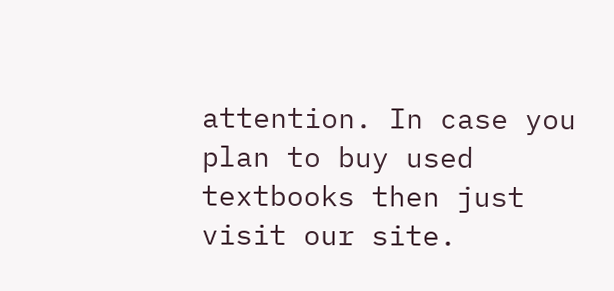attention. In case you plan to buy used textbooks then just visit our site.